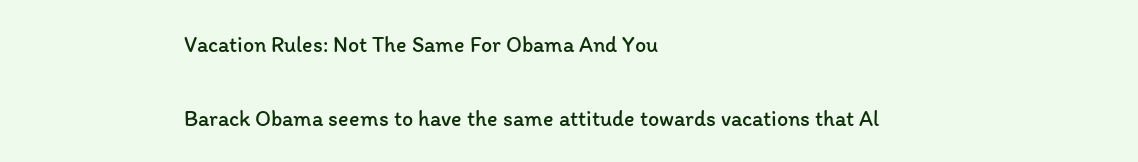Vacation Rules: Not The Same For Obama And You

Barack Obama seems to have the same attitude towards vacations that Al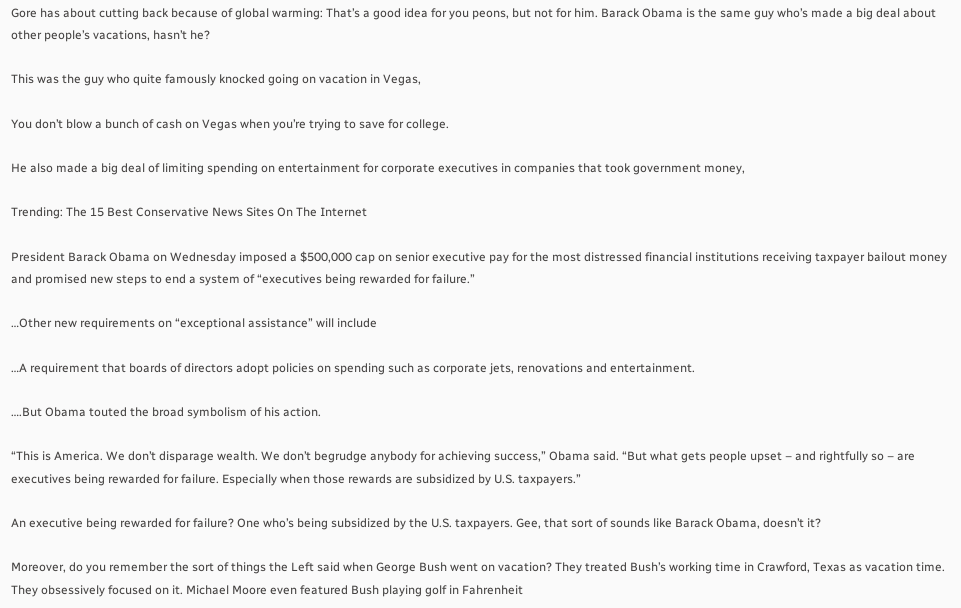Gore has about cutting back because of global warming: That’s a good idea for you peons, but not for him. Barack Obama is the same guy who’s made a big deal about other people’s vacations, hasn’t he?

This was the guy who quite famously knocked going on vacation in Vegas,

You don’t blow a bunch of cash on Vegas when you’re trying to save for college.

He also made a big deal of limiting spending on entertainment for corporate executives in companies that took government money,

Trending: The 15 Best Conservative News Sites On The Internet

President Barack Obama on Wednesday imposed a $500,000 cap on senior executive pay for the most distressed financial institutions receiving taxpayer bailout money and promised new steps to end a system of “executives being rewarded for failure.”

…Other new requirements on “exceptional assistance” will include

…A requirement that boards of directors adopt policies on spending such as corporate jets, renovations and entertainment.

….But Obama touted the broad symbolism of his action.

“This is America. We don’t disparage wealth. We don’t begrudge anybody for achieving success,” Obama said. “But what gets people upset – and rightfully so – are executives being rewarded for failure. Especially when those rewards are subsidized by U.S. taxpayers.”

An executive being rewarded for failure? One who’s being subsidized by the U.S. taxpayers. Gee, that sort of sounds like Barack Obama, doesn’t it?

Moreover, do you remember the sort of things the Left said when George Bush went on vacation? They treated Bush’s working time in Crawford, Texas as vacation time. They obsessively focused on it. Michael Moore even featured Bush playing golf in Fahrenheit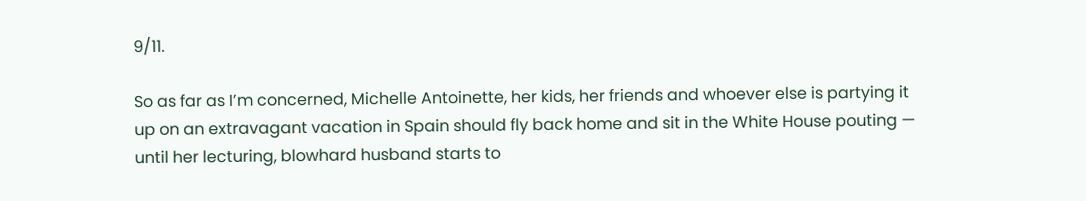9/11.

So as far as I’m concerned, Michelle Antoinette, her kids, her friends and whoever else is partying it up on an extravagant vacation in Spain should fly back home and sit in the White House pouting — until her lecturing, blowhard husband starts to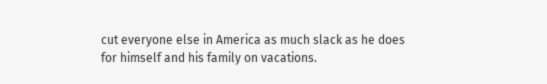cut everyone else in America as much slack as he does for himself and his family on vacations.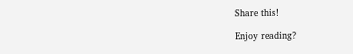Share this!

Enjoy reading?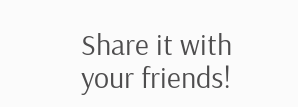Share it with your friends!